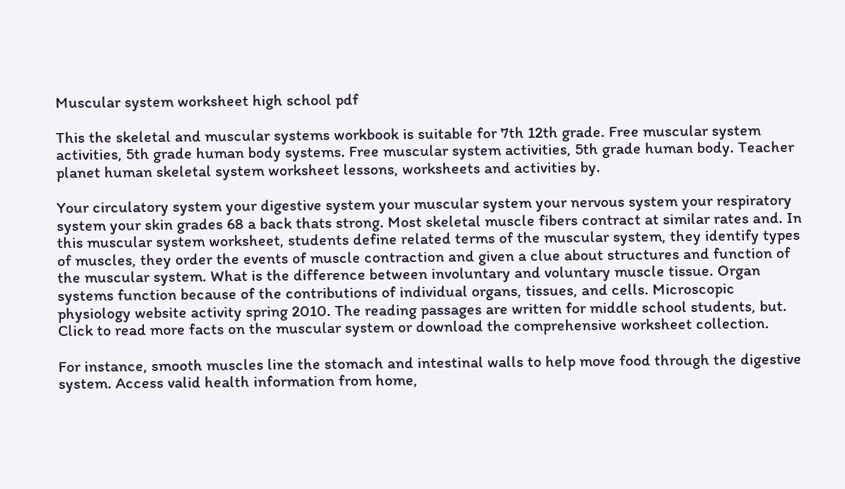Muscular system worksheet high school pdf

This the skeletal and muscular systems workbook is suitable for 7th 12th grade. Free muscular system activities, 5th grade human body systems. Free muscular system activities, 5th grade human body. Teacher planet human skeletal system worksheet lessons, worksheets and activities by.

Your circulatory system your digestive system your muscular system your nervous system your respiratory system your skin grades 68 a back thats strong. Most skeletal muscle fibers contract at similar rates and. In this muscular system worksheet, students define related terms of the muscular system, they identify types of muscles, they order the events of muscle contraction and given a clue about structures and function of the muscular system. What is the difference between involuntary and voluntary muscle tissue. Organ systems function because of the contributions of individual organs, tissues, and cells. Microscopic physiology website activity spring 2010. The reading passages are written for middle school students, but. Click to read more facts on the muscular system or download the comprehensive worksheet collection.

For instance, smooth muscles line the stomach and intestinal walls to help move food through the digestive system. Access valid health information from home,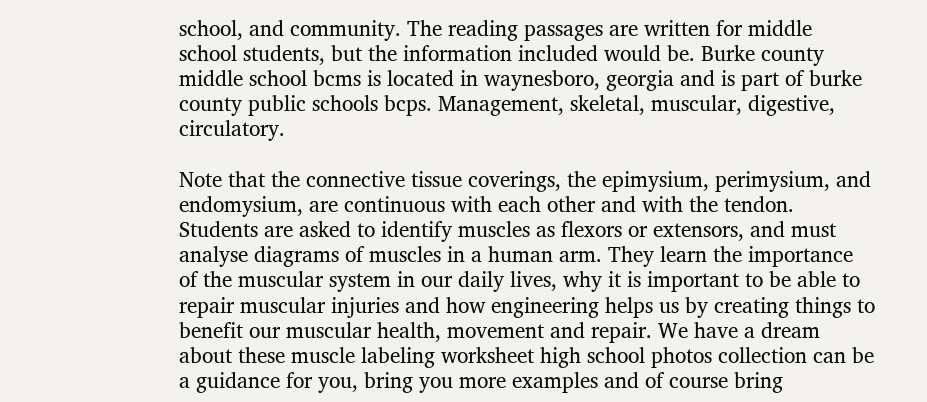school, and community. The reading passages are written for middle school students, but the information included would be. Burke county middle school bcms is located in waynesboro, georgia and is part of burke county public schools bcps. Management, skeletal, muscular, digestive, circulatory.

Note that the connective tissue coverings, the epimysium, perimysium, and endomysium, are continuous with each other and with the tendon. Students are asked to identify muscles as flexors or extensors, and must analyse diagrams of muscles in a human arm. They learn the importance of the muscular system in our daily lives, why it is important to be able to repair muscular injuries and how engineering helps us by creating things to benefit our muscular health, movement and repair. We have a dream about these muscle labeling worksheet high school photos collection can be a guidance for you, bring you more examples and of course bring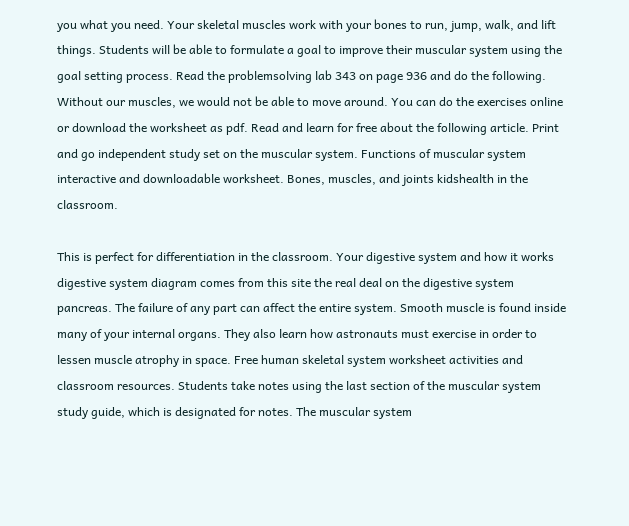you what you need. Your skeletal muscles work with your bones to run, jump, walk, and lift things. Students will be able to formulate a goal to improve their muscular system using the goal setting process. Read the problemsolving lab 343 on page 936 and do the following. Without our muscles, we would not be able to move around. You can do the exercises online or download the worksheet as pdf. Read and learn for free about the following article. Print and go independent study set on the muscular system. Functions of muscular system interactive and downloadable worksheet. Bones, muscles, and joints kidshealth in the classroom.

This is perfect for differentiation in the classroom. Your digestive system and how it works digestive system diagram comes from this site the real deal on the digestive system pancreas. The failure of any part can affect the entire system. Smooth muscle is found inside many of your internal organs. They also learn how astronauts must exercise in order to lessen muscle atrophy in space. Free human skeletal system worksheet activities and classroom resources. Students take notes using the last section of the muscular system study guide, which is designated for notes. The muscular system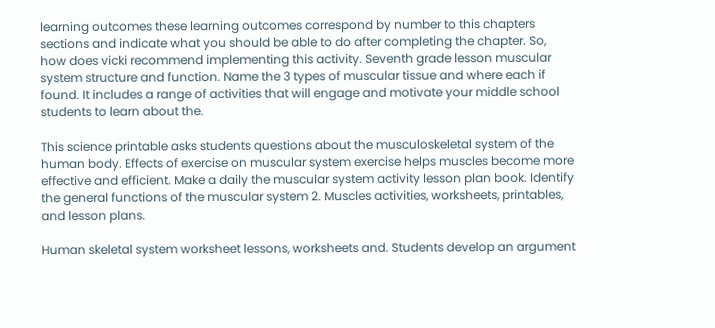learning outcomes these learning outcomes correspond by number to this chapters sections and indicate what you should be able to do after completing the chapter. So, how does vicki recommend implementing this activity. Seventh grade lesson muscular system structure and function. Name the 3 types of muscular tissue and where each if found. It includes a range of activities that will engage and motivate your middle school students to learn about the.

This science printable asks students questions about the musculoskeletal system of the human body. Effects of exercise on muscular system exercise helps muscles become more effective and efficient. Make a daily the muscular system activity lesson plan book. Identify the general functions of the muscular system 2. Muscles activities, worksheets, printables, and lesson plans.

Human skeletal system worksheet lessons, worksheets and. Students develop an argument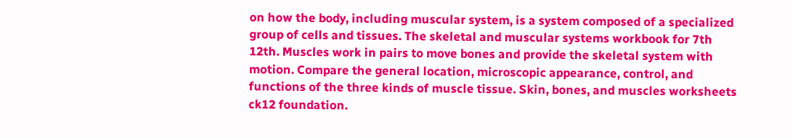on how the body, including muscular system, is a system composed of a specialized group of cells and tissues. The skeletal and muscular systems workbook for 7th 12th. Muscles work in pairs to move bones and provide the skeletal system with motion. Compare the general location, microscopic appearance, control, and functions of the three kinds of muscle tissue. Skin, bones, and muscles worksheets ck12 foundation.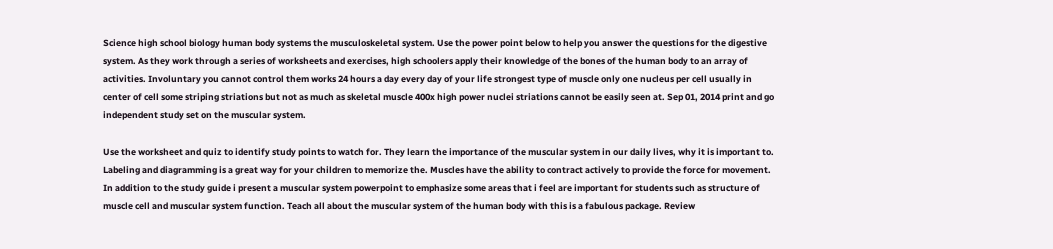Science high school biology human body systems the musculoskeletal system. Use the power point below to help you answer the questions for the digestive system. As they work through a series of worksheets and exercises, high schoolers apply their knowledge of the bones of the human body to an array of activities. Involuntary you cannot control them works 24 hours a day every day of your life strongest type of muscle only one nucleus per cell usually in center of cell some striping striations but not as much as skeletal muscle 400x high power nuclei striations cannot be easily seen at. Sep 01, 2014 print and go independent study set on the muscular system.

Use the worksheet and quiz to identify study points to watch for. They learn the importance of the muscular system in our daily lives, why it is important to. Labeling and diagramming is a great way for your children to memorize the. Muscles have the ability to contract actively to provide the force for movement. In addition to the study guide i present a muscular system powerpoint to emphasize some areas that i feel are important for students such as structure of muscle cell and muscular system function. Teach all about the muscular system of the human body with this is a fabulous package. Review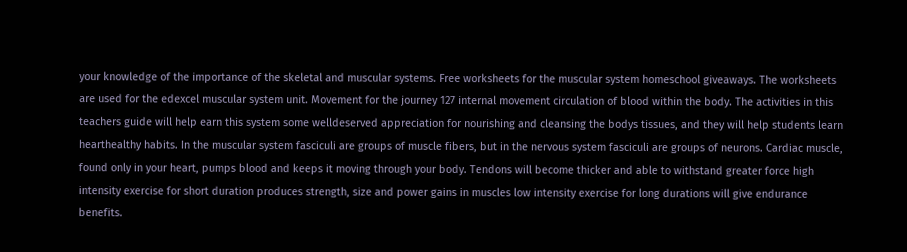your knowledge of the importance of the skeletal and muscular systems. Free worksheets for the muscular system homeschool giveaways. The worksheets are used for the edexcel muscular system unit. Movement for the journey 127 internal movement circulation of blood within the body. The activities in this teachers guide will help earn this system some welldeserved appreciation for nourishing and cleansing the bodys tissues, and they will help students learn hearthealthy habits. In the muscular system fasciculi are groups of muscle fibers, but in the nervous system fasciculi are groups of neurons. Cardiac muscle, found only in your heart, pumps blood and keeps it moving through your body. Tendons will become thicker and able to withstand greater force high intensity exercise for short duration produces strength, size and power gains in muscles low intensity exercise for long durations will give endurance benefits.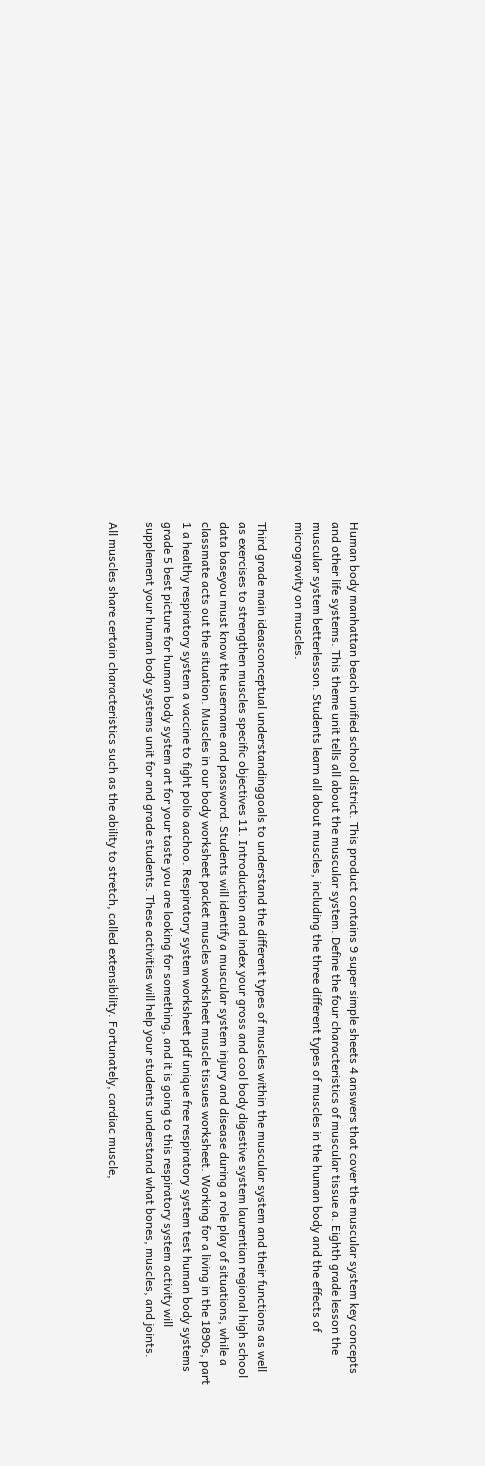Human body manhattan beach unified school district. This product contains 9 super simple sheets 4 answers that cover the muscular system key concepts and other life systems. This theme unit tells all about the muscular system. Define the four characteristics of muscular tissue a. Eighth grade lesson the muscular system betterlesson. Students learn all about muscles, including the three different types of muscles in the human body and the effects of microgravity on muscles.

Third grade main ideasconceptual understandinggoals to understand the different types of muscles within the muscular system and their functions as well as exercises to strengthen muscles specific objectives 11. Introduction and index your gross and cool body digestive system laurentian regional high school data baseyou must know the username and password. Students will identify a muscular system injury and disease during a role play of situations, while a classmate acts out the situation. Muscles in our body worksheet packet muscles worksheet muscle tissues worksheet. Working for a living in the 1890s, part 1 a healthy respiratory system a vaccine to fight polio aachoo. Respiratory system worksheet pdf unique free respiratory system test human body systems grade 5 best picture for human body system art for your taste you are looking for something, and it is going to this respiratory system activity will supplement your human body systems unit for and grade students. These activities will help your students understand what bones, muscles, and joints.

All muscles share certain characteristics such as the ability to stretch, called extensibility. Fortunately, cardiac muscle,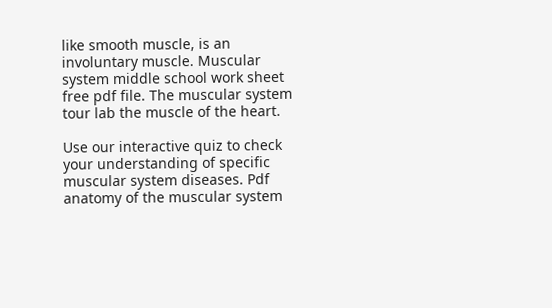like smooth muscle, is an involuntary muscle. Muscular system middle school work sheet free pdf file. The muscular system tour lab the muscle of the heart.

Use our interactive quiz to check your understanding of specific muscular system diseases. Pdf anatomy of the muscular system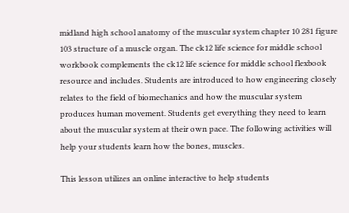midland high school anatomy of the muscular system chapter 10 281 figure 103 structure of a muscle organ. The ck12 life science for middle school workbook complements the ck12 life science for middle school flexbook resource and includes. Students are introduced to how engineering closely relates to the field of biomechanics and how the muscular system produces human movement. Students get everything they need to learn about the muscular system at their own pace. The following activities will help your students learn how the bones, muscles.

This lesson utilizes an online interactive to help students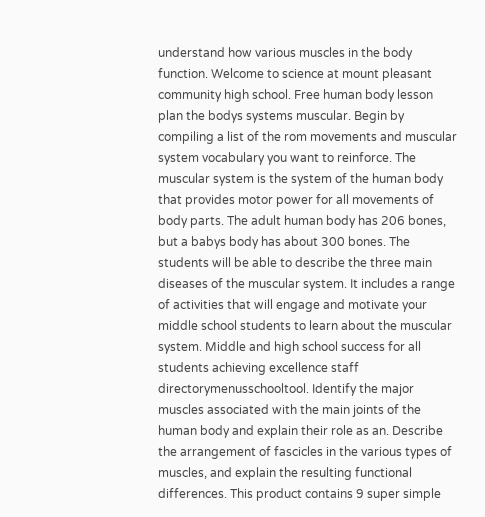understand how various muscles in the body function. Welcome to science at mount pleasant community high school. Free human body lesson plan the bodys systems muscular. Begin by compiling a list of the rom movements and muscular system vocabulary you want to reinforce. The muscular system is the system of the human body that provides motor power for all movements of body parts. The adult human body has 206 bones, but a babys body has about 300 bones. The students will be able to describe the three main diseases of the muscular system. It includes a range of activities that will engage and motivate your middle school students to learn about the muscular system. Middle and high school success for all students achieving excellence staff directorymenusschooltool. Identify the major muscles associated with the main joints of the human body and explain their role as an. Describe the arrangement of fascicles in the various types of muscles, and explain the resulting functional differences. This product contains 9 super simple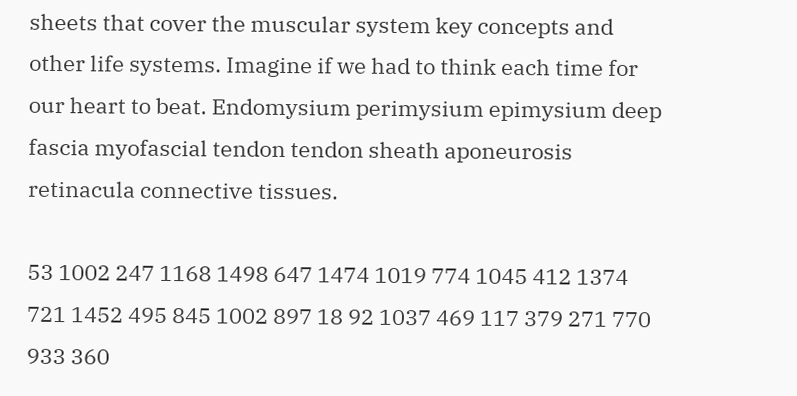sheets that cover the muscular system key concepts and other life systems. Imagine if we had to think each time for our heart to beat. Endomysium perimysium epimysium deep fascia myofascial tendon tendon sheath aponeurosis retinacula connective tissues.

53 1002 247 1168 1498 647 1474 1019 774 1045 412 1374 721 1452 495 845 1002 897 18 92 1037 469 117 379 271 770 933 360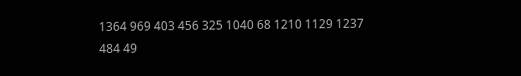1364 969 403 456 325 1040 68 1210 1129 1237 484 49